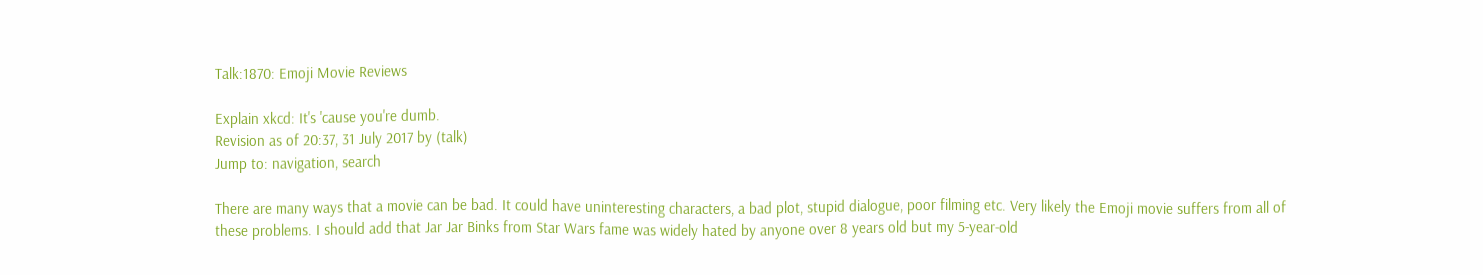Talk:1870: Emoji Movie Reviews

Explain xkcd: It's 'cause you're dumb.
Revision as of 20:37, 31 July 2017 by (talk)
Jump to: navigation, search

There are many ways that a movie can be bad. It could have uninteresting characters, a bad plot, stupid dialogue, poor filming etc. Very likely the Emoji movie suffers from all of these problems. I should add that Jar Jar Binks from Star Wars fame was widely hated by anyone over 8 years old but my 5-year-old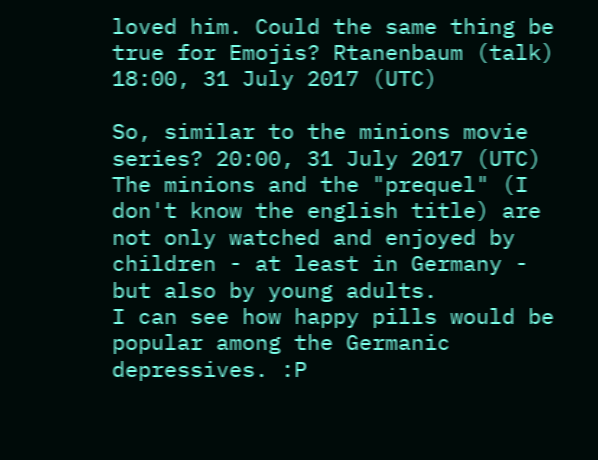loved him. Could the same thing be true for Emojis? Rtanenbaum (talk) 18:00, 31 July 2017 (UTC)

So, similar to the minions movie series? 20:00, 31 July 2017 (UTC)
The minions and the "prequel" (I don't know the english title) are not only watched and enjoyed by children - at least in Germany - but also by young adults.
I can see how happy pills would be popular among the Germanic depressives. :P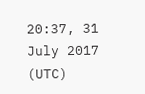20:37, 31 July 2017 (UTC)